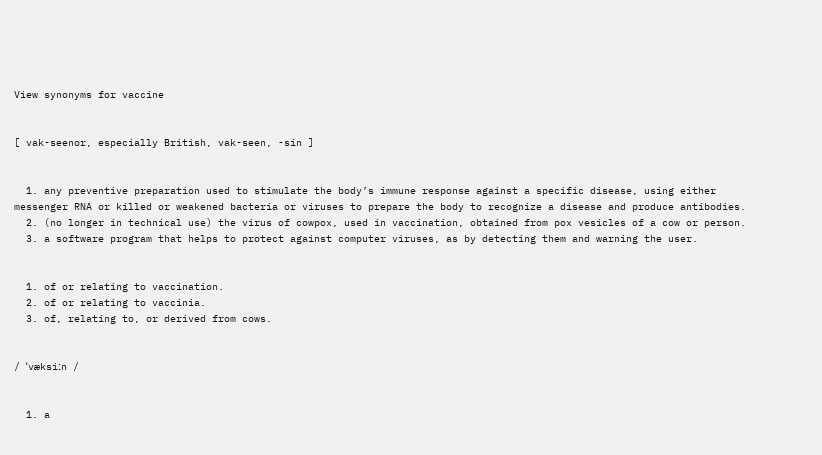View synonyms for vaccine


[ vak-seenor, especially British, vak-seen, -sin ]


  1. any preventive preparation used to stimulate the body’s immune response against a specific disease, using either messenger RNA or killed or weakened bacteria or viruses to prepare the body to recognize a disease and produce antibodies.
  2. (no longer in technical use) the virus of cowpox, used in vaccination, obtained from pox vesicles of a cow or person.
  3. a software program that helps to protect against computer viruses, as by detecting them and warning the user.


  1. of or relating to vaccination.
  2. of or relating to vaccinia.
  3. of, relating to, or derived from cows.


/ ˈvæksiːn /


  1. a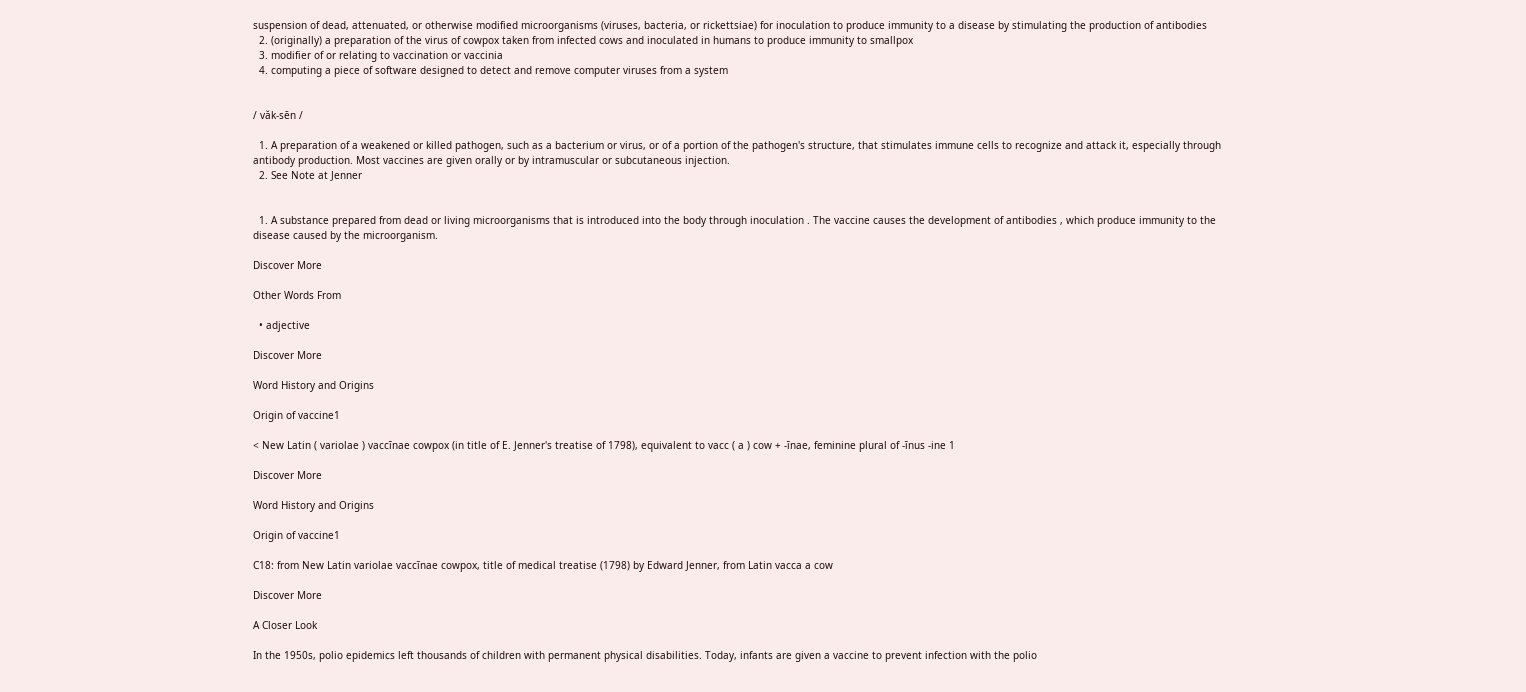suspension of dead, attenuated, or otherwise modified microorganisms (viruses, bacteria, or rickettsiae) for inoculation to produce immunity to a disease by stimulating the production of antibodies
  2. (originally) a preparation of the virus of cowpox taken from infected cows and inoculated in humans to produce immunity to smallpox
  3. modifier of or relating to vaccination or vaccinia
  4. computing a piece of software designed to detect and remove computer viruses from a system


/ văk-sēn /

  1. A preparation of a weakened or killed pathogen, such as a bacterium or virus, or of a portion of the pathogen's structure, that stimulates immune cells to recognize and attack it, especially through antibody production. Most vaccines are given orally or by intramuscular or subcutaneous injection.
  2. See Note at Jenner


  1. A substance prepared from dead or living microorganisms that is introduced into the body through inoculation . The vaccine causes the development of antibodies , which produce immunity to the disease caused by the microorganism.

Discover More

Other Words From

  • adjective

Discover More

Word History and Origins

Origin of vaccine1

< New Latin ( variolae ) vaccīnae cowpox (in title of E. Jenner's treatise of 1798), equivalent to vacc ( a ) cow + -īnae, feminine plural of -īnus -ine 1

Discover More

Word History and Origins

Origin of vaccine1

C18: from New Latin variolae vaccīnae cowpox, title of medical treatise (1798) by Edward Jenner, from Latin vacca a cow

Discover More

A Closer Look

In the 1950s, polio epidemics left thousands of children with permanent physical disabilities. Today, infants are given a vaccine to prevent infection with the polio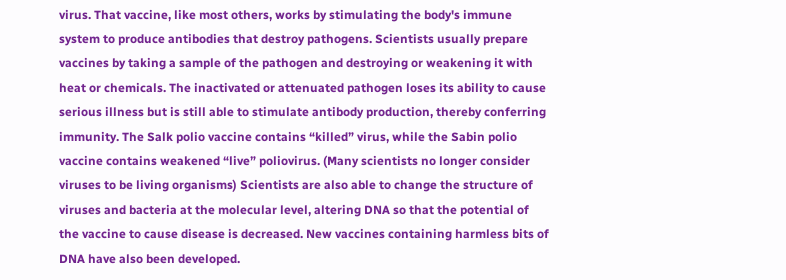virus. That vaccine, like most others, works by stimulating the body's immune system to produce antibodies that destroy pathogens. Scientists usually prepare vaccines by taking a sample of the pathogen and destroying or weakening it with heat or chemicals. The inactivated or attenuated pathogen loses its ability to cause serious illness but is still able to stimulate antibody production, thereby conferring immunity. The Salk polio vaccine contains “killed” virus, while the Sabin polio vaccine contains weakened “live” poliovirus. (Many scientists no longer consider viruses to be living organisms) Scientists are also able to change the structure of viruses and bacteria at the molecular level, altering DNA so that the potential of the vaccine to cause disease is decreased. New vaccines containing harmless bits of DNA have also been developed.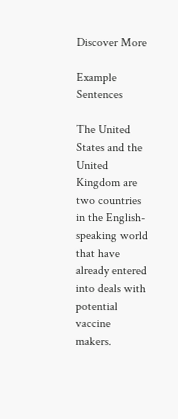Discover More

Example Sentences

The United States and the United Kingdom are two countries in the English-speaking world that have already entered into deals with potential vaccine makers.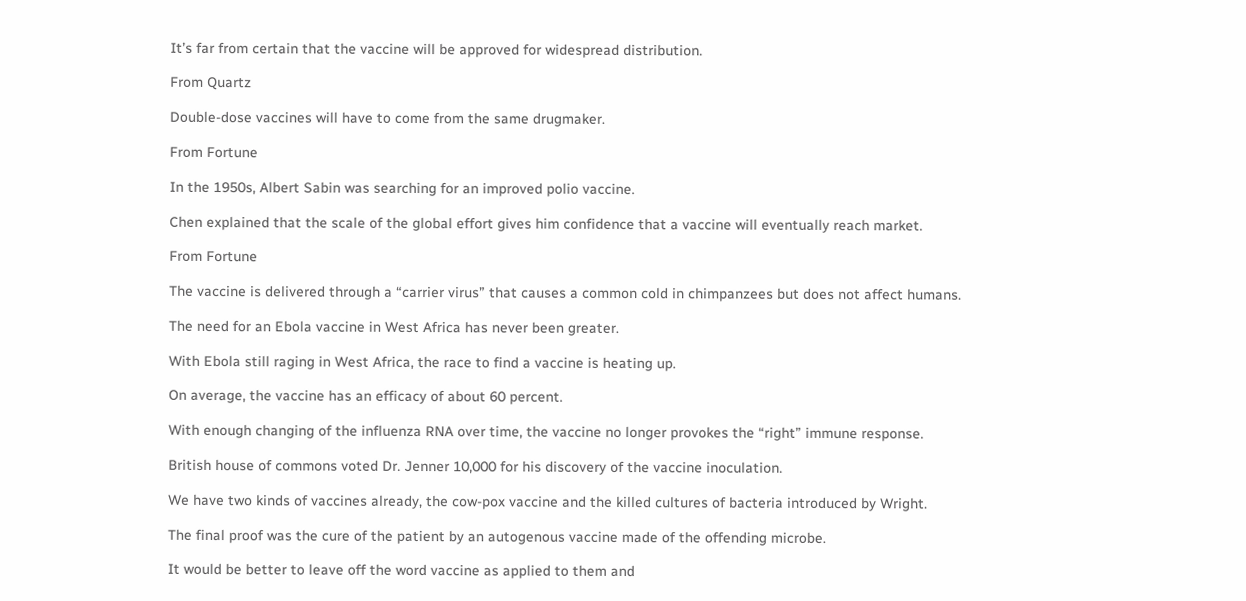It’s far from certain that the vaccine will be approved for widespread distribution.

From Quartz

Double-dose vaccines will have to come from the same drugmaker.

From Fortune

In the 1950s, Albert Sabin was searching for an improved polio vaccine.

Chen explained that the scale of the global effort gives him confidence that a vaccine will eventually reach market.

From Fortune

The vaccine is delivered through a “carrier virus” that causes a common cold in chimpanzees but does not affect humans.

The need for an Ebola vaccine in West Africa has never been greater.

With Ebola still raging in West Africa, the race to find a vaccine is heating up.

On average, the vaccine has an efficacy of about 60 percent.

With enough changing of the influenza RNA over time, the vaccine no longer provokes the “right” immune response.

British house of commons voted Dr. Jenner 10,000 for his discovery of the vaccine inoculation.

We have two kinds of vaccines already, the cow-pox vaccine and the killed cultures of bacteria introduced by Wright.

The final proof was the cure of the patient by an autogenous vaccine made of the offending microbe.

It would be better to leave off the word vaccine as applied to them and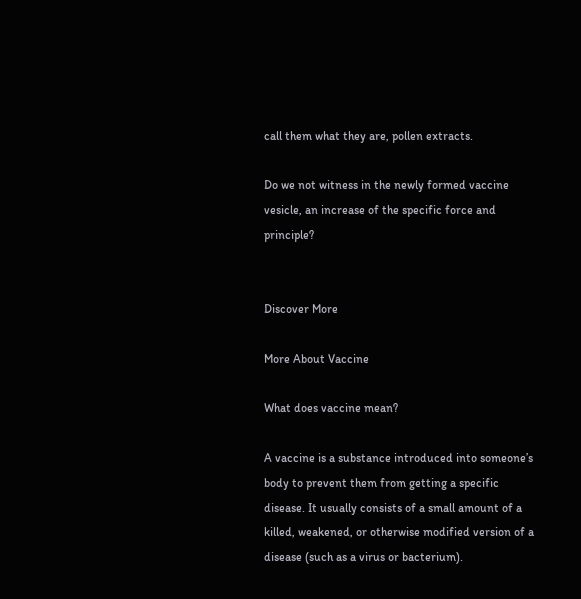call them what they are, pollen extracts.

Do we not witness in the newly formed vaccine vesicle, an increase of the specific force and principle?


Discover More

More About Vaccine

What does vaccine mean?

A vaccine is a substance introduced into someone’s body to prevent them from getting a specific disease. It usually consists of a small amount of a killed, weakened, or otherwise modified version of a disease (such as a virus or bacterium).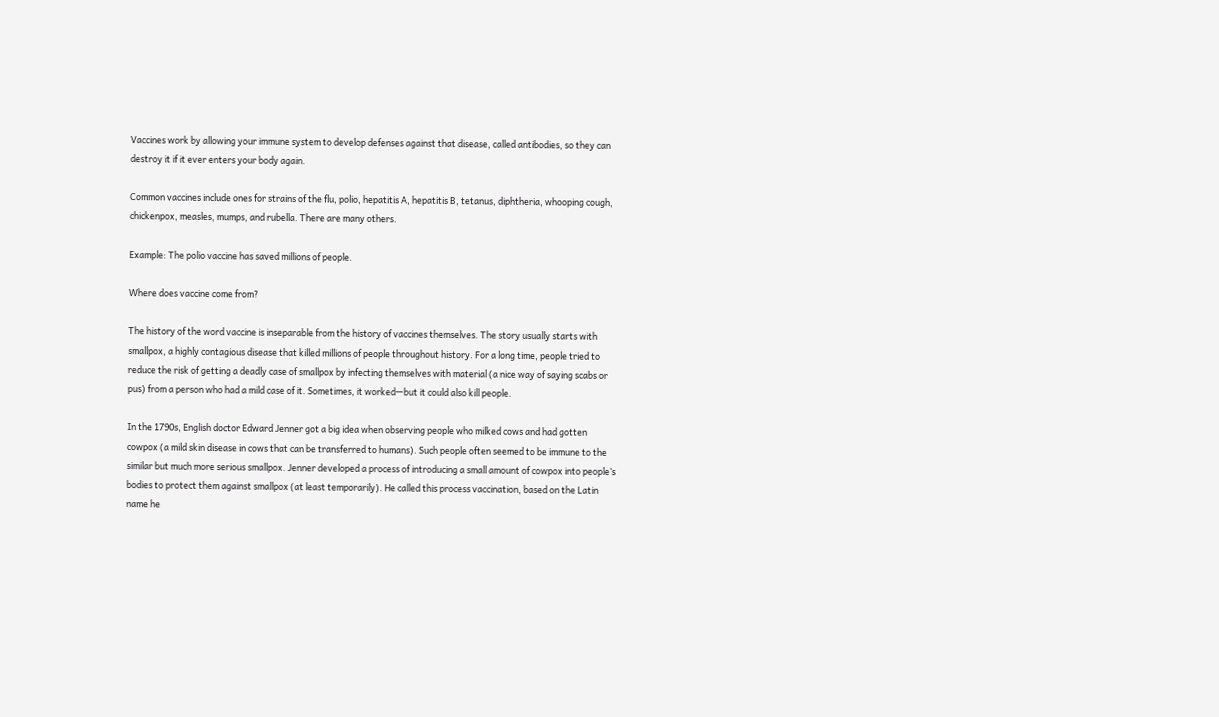Vaccines work by allowing your immune system to develop defenses against that disease, called antibodies, so they can destroy it if it ever enters your body again.

Common vaccines include ones for strains of the flu, polio, hepatitis A, hepatitis B, tetanus, diphtheria, whooping cough, chickenpox, measles, mumps, and rubella. There are many others.

Example: The polio vaccine has saved millions of people.

Where does vaccine come from?

The history of the word vaccine is inseparable from the history of vaccines themselves. The story usually starts with smallpox, a highly contagious disease that killed millions of people throughout history. For a long time, people tried to reduce the risk of getting a deadly case of smallpox by infecting themselves with material (a nice way of saying scabs or pus) from a person who had a mild case of it. Sometimes, it worked—but it could also kill people.

In the 1790s, English doctor Edward Jenner got a big idea when observing people who milked cows and had gotten cowpox (a mild skin disease in cows that can be transferred to humans). Such people often seemed to be immune to the similar but much more serious smallpox. Jenner developed a process of introducing a small amount of cowpox into people’s bodies to protect them against smallpox (at least temporarily). He called this process vaccination, based on the Latin name he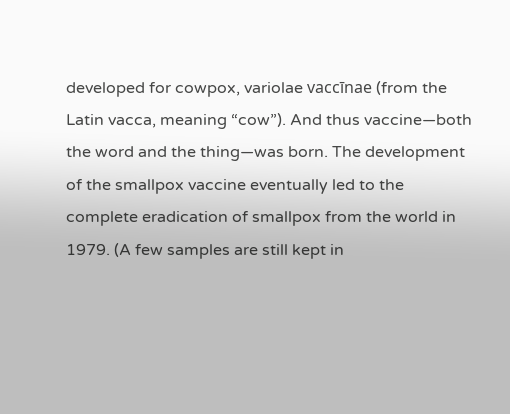developed for cowpox, variolae vaccīnae (from the Latin vacca, meaning “cow”). And thus vaccine—both the word and the thing—was born. The development of the smallpox vaccine eventually led to the complete eradication of smallpox from the world in 1979. (A few samples are still kept in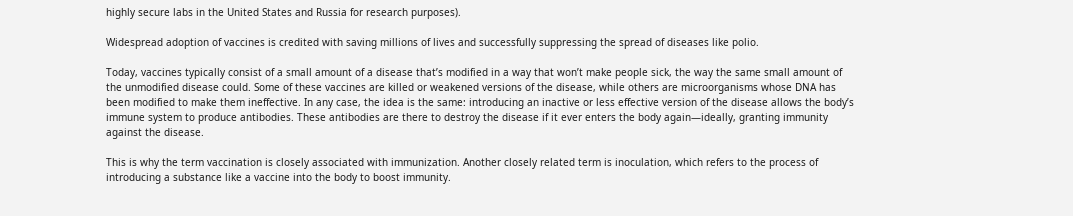highly secure labs in the United States and Russia for research purposes).

Widespread adoption of vaccines is credited with saving millions of lives and successfully suppressing the spread of diseases like polio.

Today, vaccines typically consist of a small amount of a disease that’s modified in a way that won’t make people sick, the way the same small amount of the unmodified disease could. Some of these vaccines are killed or weakened versions of the disease, while others are microorganisms whose DNA has been modified to make them ineffective. In any case, the idea is the same: introducing an inactive or less effective version of the disease allows the body’s immune system to produce antibodies. These antibodies are there to destroy the disease if it ever enters the body again—ideally, granting immunity against the disease.

This is why the term vaccination is closely associated with immunization. Another closely related term is inoculation, which refers to the process of introducing a substance like a vaccine into the body to boost immunity.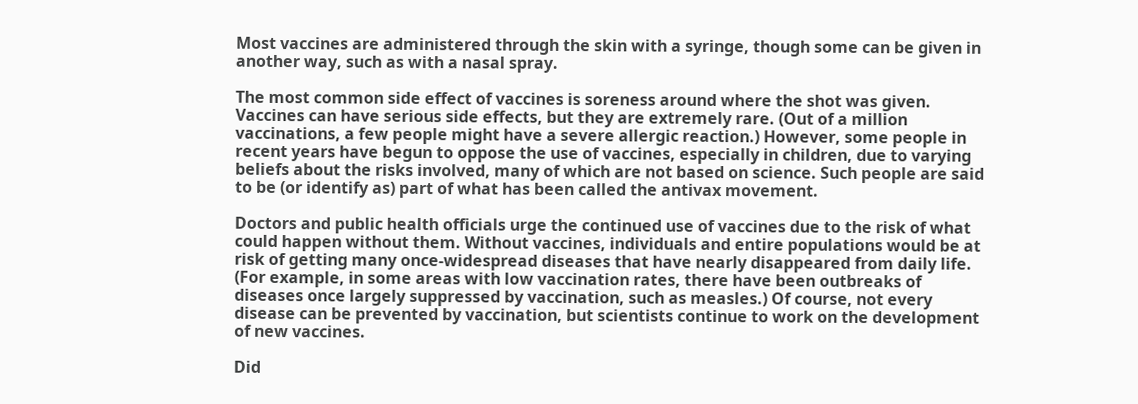Most vaccines are administered through the skin with a syringe, though some can be given in another way, such as with a nasal spray.

The most common side effect of vaccines is soreness around where the shot was given. Vaccines can have serious side effects, but they are extremely rare. (Out of a million vaccinations, a few people might have a severe allergic reaction.) However, some people in recent years have begun to oppose the use of vaccines, especially in children, due to varying beliefs about the risks involved, many of which are not based on science. Such people are said to be (or identify as) part of what has been called the antivax movement.

Doctors and public health officials urge the continued use of vaccines due to the risk of what could happen without them. Without vaccines, individuals and entire populations would be at risk of getting many once-widespread diseases that have nearly disappeared from daily life. (For example, in some areas with low vaccination rates, there have been outbreaks of diseases once largely suppressed by vaccination, such as measles.) Of course, not every disease can be prevented by vaccination, but scientists continue to work on the development of new vaccines.

Did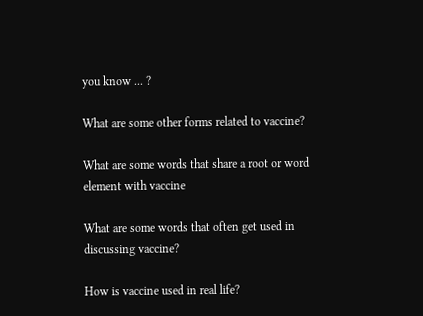you know ... ?

What are some other forms related to vaccine?

What are some words that share a root or word element with vaccine

What are some words that often get used in discussing vaccine?

How is vaccine used in real life?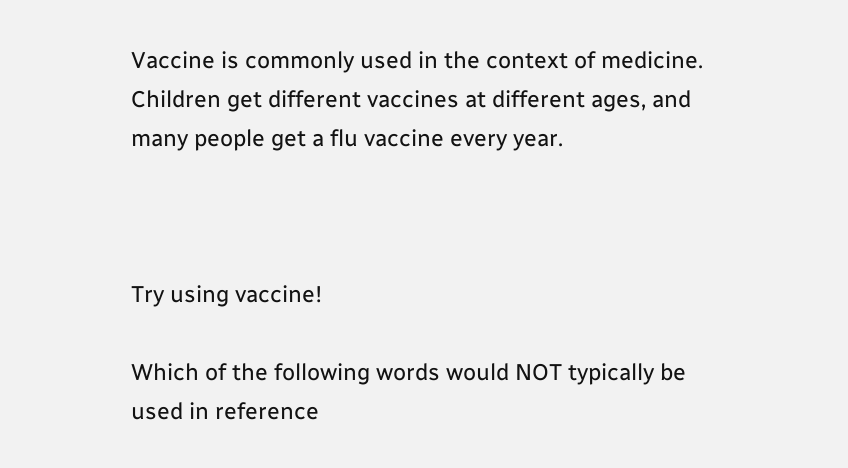Vaccine is commonly used in the context of medicine. Children get different vaccines at different ages, and many people get a flu vaccine every year.



Try using vaccine!

Which of the following words would NOT typically be used in reference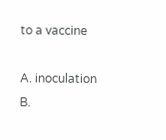to a vaccine

A. inoculation
B.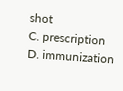shot
C. prescription
D. immunization